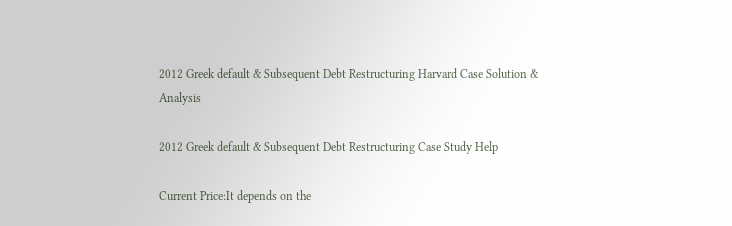2012 Greek default & Subsequent Debt Restructuring Harvard Case Solution & Analysis

2012 Greek default & Subsequent Debt Restructuring Case Study Help

Current Price:It depends on the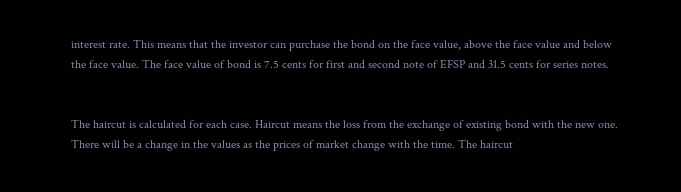interest rate. This means that the investor can purchase the bond on the face value, above the face value and below the face value. The face value of bond is 7.5 cents for first and second note of EFSP and 31.5 cents for series notes.


The haircut is calculated for each case. Haircut means the loss from the exchange of existing bond with the new one. There will be a change in the values as the prices of market change with the time. The haircut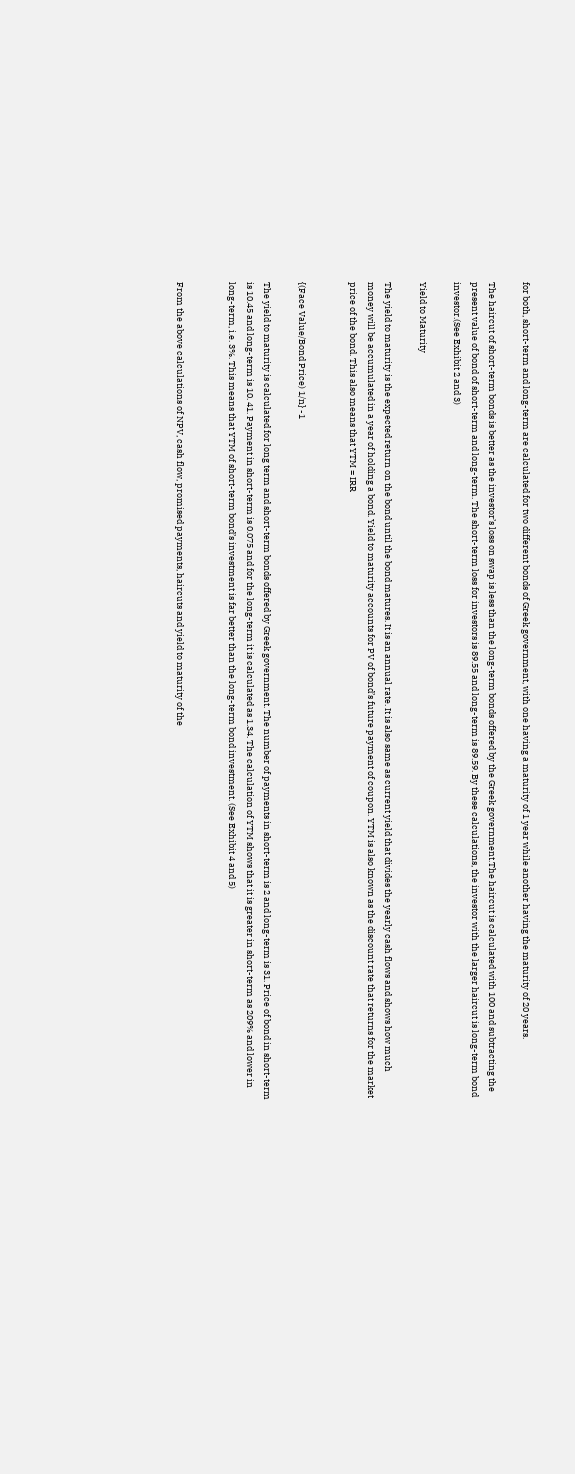for both, short-term and long-term are calculated for two different bonds of Greek government, with one having a maturity of 1 year while another having the maturity of 20 years.

The haircut of short-term bonds is better as the investor’s loss on swap is less than the long-term bonds offered by the Greek government.The haircut is calculated with 100 and subtracting the present value of bond of short-term and long-term. The short-term loss for investors is 89.55 and long-term is 89.59. By these calculations, the investor with the larger haircut is long-term bond investor.(See Exhibit 2 and 3)

Yield to Maturity

The yield to maturity is the expected return on the bond until the bond matures. It is an annual rate. It is also same as current yield that divides the yearly cash flows and shows how much money will be accumulated in a year of holding a bond. Yield to maturity accounts for PV of bond’s future payment of coupon. YTM is also known as the discount rate that returns for the market price of the bond. This also means that YTM = IRR


{(Face Value/Bond Price) 1/n} -1

The yield to maturity is calculated for long term and short-term bonds offered by Greek government. The number of payments in short-term is 2 and long-term is 31. Price of bond in short-term is 10.45 and long-term is 10. 41. Payment in short-term is 0.075 and for the long-term it is calculated as 1.34. The calculation of YTM shows that it is greater in short-term as 209% and lower in long-term, i.e. 3%. This means that YTM of short-term bond’s investment is far better than the long-term bond investment. (See Exhibit 4 and 5)


From the above calculations of NPV, cash flow, promised payments, haircuts and yield to maturity of the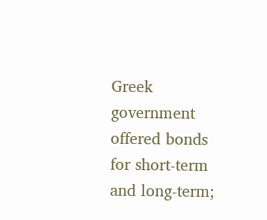Greek government offered bonds for short-term and long-term;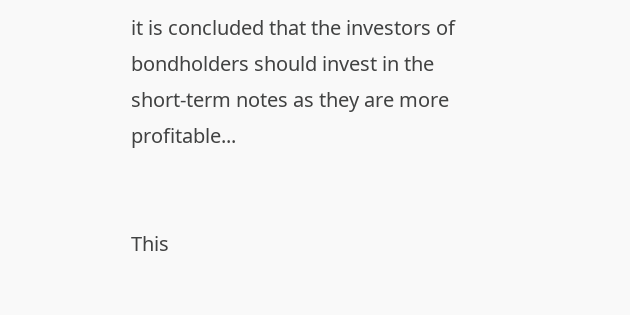it is concluded that the investors of bondholders should invest in the short-term notes as they are more profitable...


This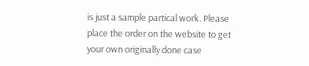is just a sample partical work. Please place the order on the website to get your own originally done case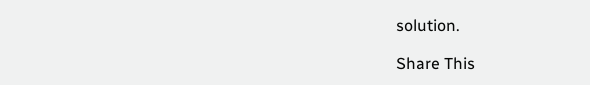solution.

Share This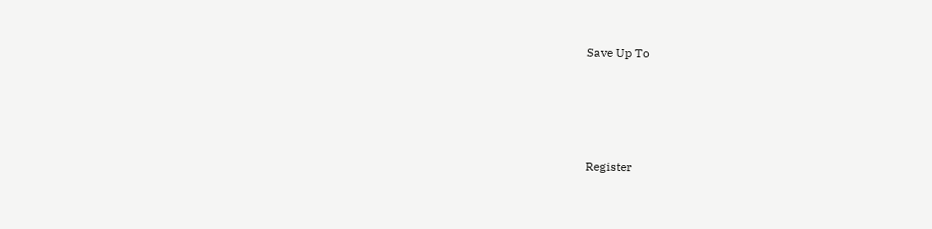Save Up To




Register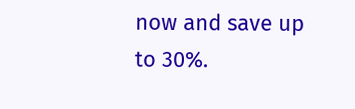now and save up to 30%.